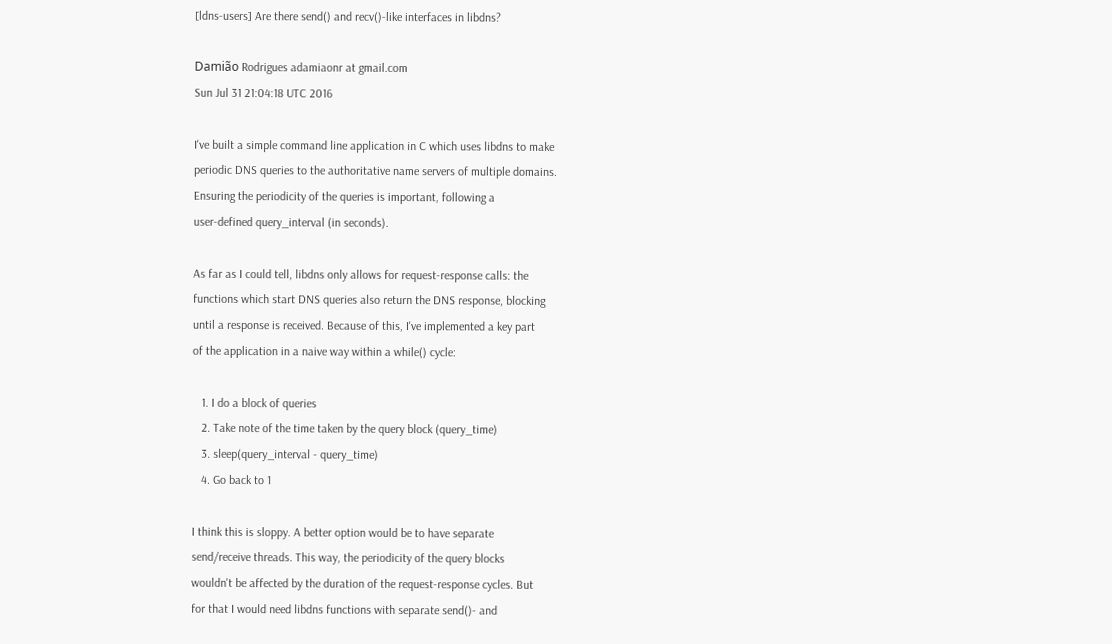[ldns-users] Are there send() and recv()-like interfaces in libdns?

Damião Rodrigues adamiaonr at gmail.com
Sun Jul 31 21:04:18 UTC 2016

I've built a simple command line application in C which uses libdns to make
periodic DNS queries to the authoritative name servers of multiple domains.
Ensuring the periodicity of the queries is important, following a
user-defined query_interval (in seconds).

As far as I could tell, libdns only allows for request-response calls: the
functions which start DNS queries also return the DNS response, blocking
until a response is received. Because of this, I've implemented a key part
of the application in a naive way within a while() cycle:

   1. I do a block of queries
   2. Take note of the time taken by the query block (query_time)
   3. sleep(query_interval - query_time)
   4. Go back to 1

I think this is sloppy. A better option would be to have separate
send/receive threads. This way, the periodicity of the query blocks
wouldn't be affected by the duration of the request-response cycles. But
for that I would need libdns functions with separate send()- and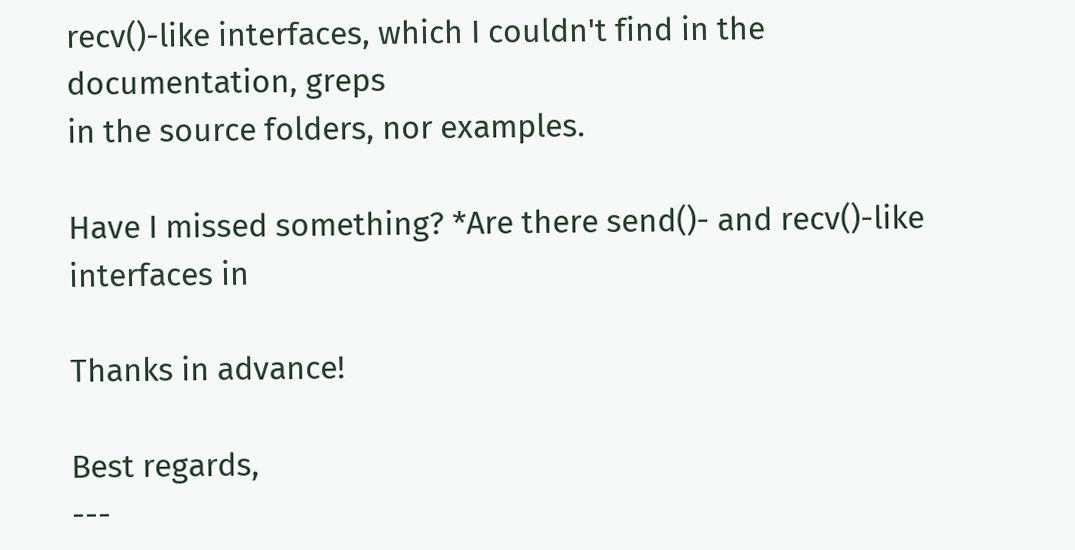recv()-like interfaces, which I couldn't find in the documentation, greps
in the source folders, nor examples.

Have I missed something? *Are there send()- and recv()-like interfaces in

Thanks in advance!

Best regards,
---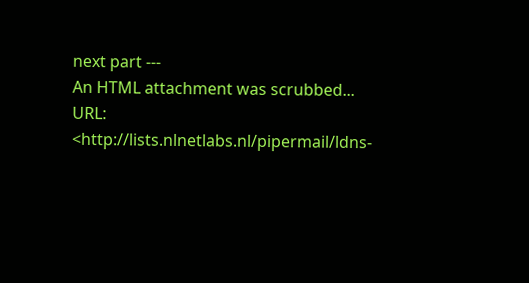next part ---
An HTML attachment was scrubbed...
URL: <http://lists.nlnetlabs.nl/pipermail/ldns-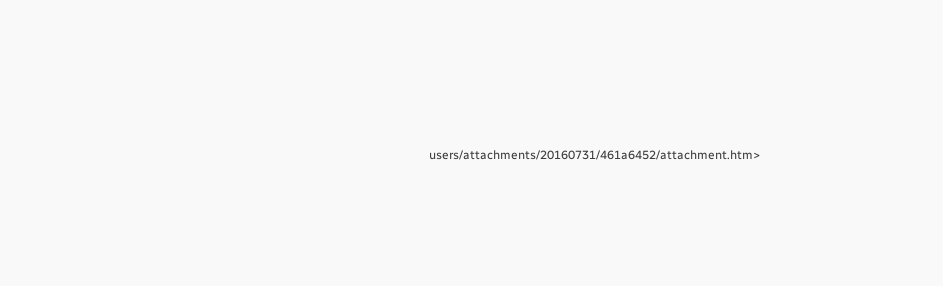users/attachments/20160731/461a6452/attachment.htm>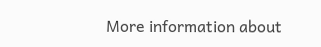More information about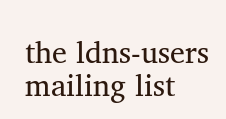the ldns-users mailing list